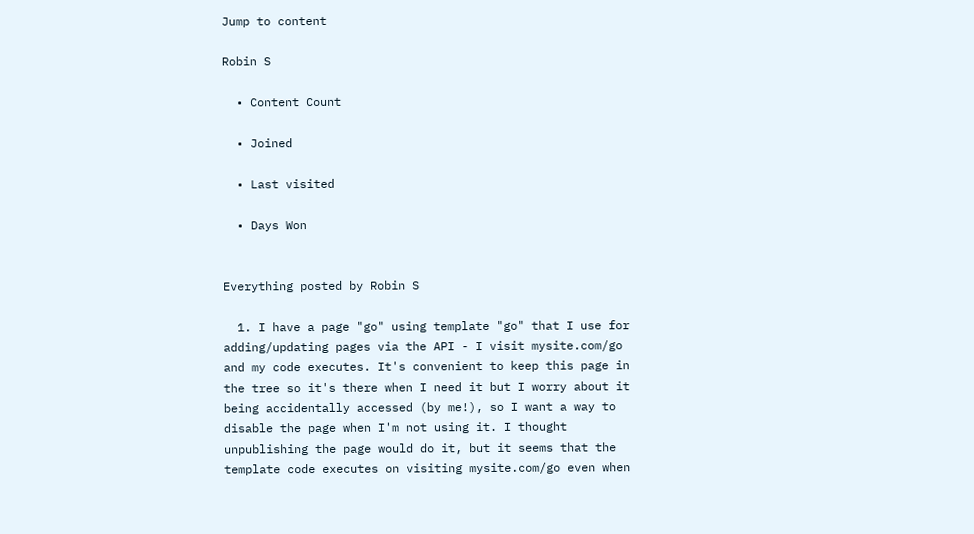Jump to content

Robin S

  • Content Count

  • Joined

  • Last visited

  • Days Won


Everything posted by Robin S

  1. I have a page "go" using template "go" that I use for adding/updating pages via the API - I visit mysite.com/go and my code executes. It's convenient to keep this page in the tree so it's there when I need it but I worry about it being accidentally accessed (by me!), so I want a way to disable the page when I'm not using it. I thought unpublishing the page would do it, but it seems that the template code executes on visiting mysite.com/go even when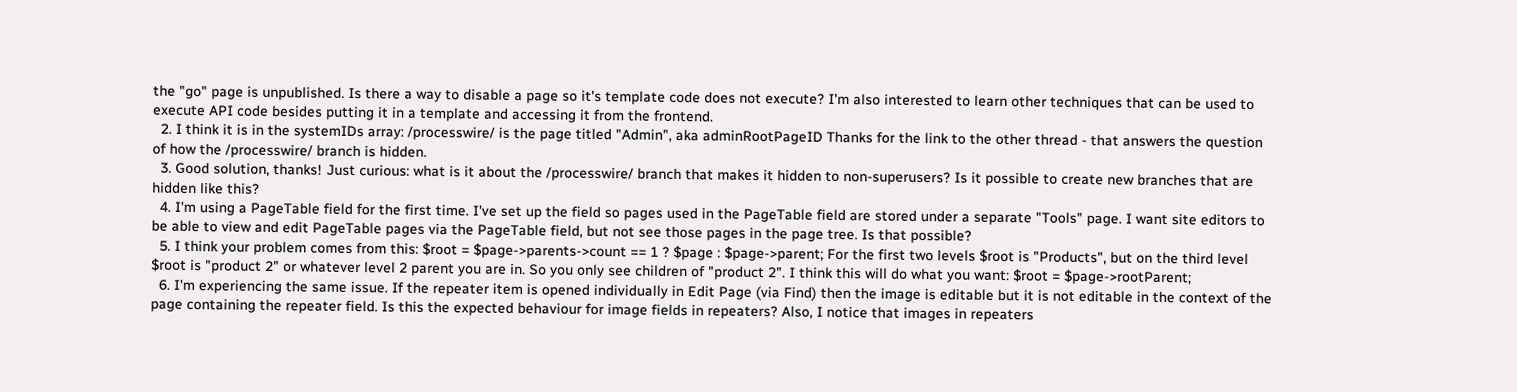the "go" page is unpublished. Is there a way to disable a page so it's template code does not execute? I'm also interested to learn other techniques that can be used to execute API code besides putting it in a template and accessing it from the frontend.
  2. I think it is in the systemIDs array: /processwire/ is the page titled "Admin", aka adminRootPageID Thanks for the link to the other thread - that answers the question of how the /processwire/ branch is hidden.
  3. Good solution, thanks! Just curious: what is it about the /processwire/ branch that makes it hidden to non-superusers? Is it possible to create new branches that are hidden like this?
  4. I'm using a PageTable field for the first time. I've set up the field so pages used in the PageTable field are stored under a separate "Tools" page. I want site editors to be able to view and edit PageTable pages via the PageTable field, but not see those pages in the page tree. Is that possible?
  5. I think your problem comes from this: $root = $page->parents->count == 1 ? $page : $page->parent; For the first two levels $root is "Products", but on the third level $root is "product 2" or whatever level 2 parent you are in. So you only see children of "product 2". I think this will do what you want: $root = $page->rootParent;
  6. I'm experiencing the same issue. If the repeater item is opened individually in Edit Page (via Find) then the image is editable but it is not editable in the context of the page containing the repeater field. Is this the expected behaviour for image fields in repeaters? Also, I notice that images in repeaters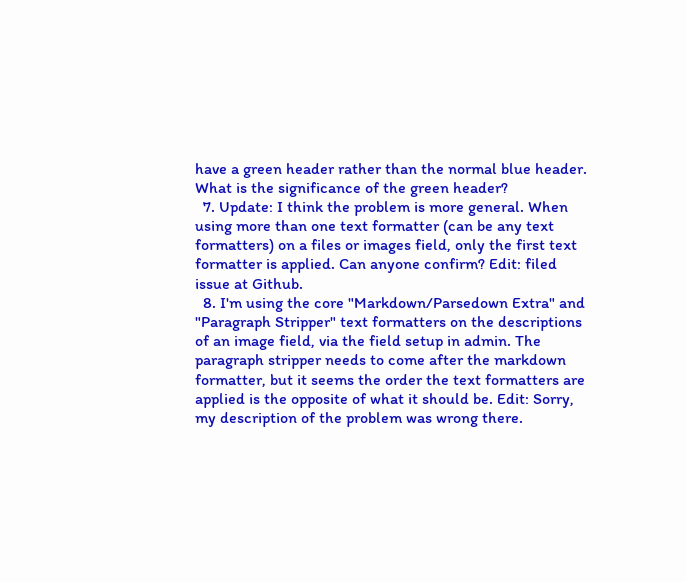have a green header rather than the normal blue header. What is the significance of the green header?
  7. Update: I think the problem is more general. When using more than one text formatter (can be any text formatters) on a files or images field, only the first text formatter is applied. Can anyone confirm? Edit: filed issue at Github.
  8. I'm using the core "Markdown/Parsedown Extra" and "Paragraph Stripper" text formatters on the descriptions of an image field, via the field setup in admin. The paragraph stripper needs to come after the markdown formatter, but it seems the order the text formatters are applied is the opposite of what it should be. Edit: Sorry, my description of the problem was wrong there.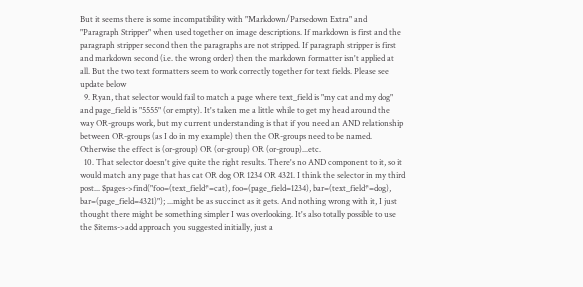But it seems there is some incompatibility with "Markdown/Parsedown Extra" and "Paragraph Stripper" when used together on image descriptions. If markdown is first and the paragraph stripper second then the paragraphs are not stripped. If paragraph stripper is first and markdown second (i.e. the wrong order) then the markdown formatter isn't applied at all. But the two text formatters seem to work correctly together for text fields. Please see update below
  9. Ryan, that selector would fail to match a page where text_field is "my cat and my dog" and page_field is "5555" (or empty). It's taken me a little while to get my head around the way OR-groups work, but my current understanding is that if you need an AND relationship between OR-groups (as I do in my example) then the OR-groups need to be named. Otherwise the effect is (or-group) OR (or-group) OR (or-group)...etc.
  10. That selector doesn't give quite the right results. There's no AND component to it, so it would match any page that has cat OR dog OR 1234 OR 4321. I think the selector in my third post... $pages->find("foo=(text_field*=cat), foo=(page_field=1234), bar=(text_field*=dog), bar=(page_field=4321)"); ...might be as succinct as it gets. And nothing wrong with it, I just thought there might be something simpler I was overlooking. It's also totally possible to use the $items->add approach you suggested initially, just a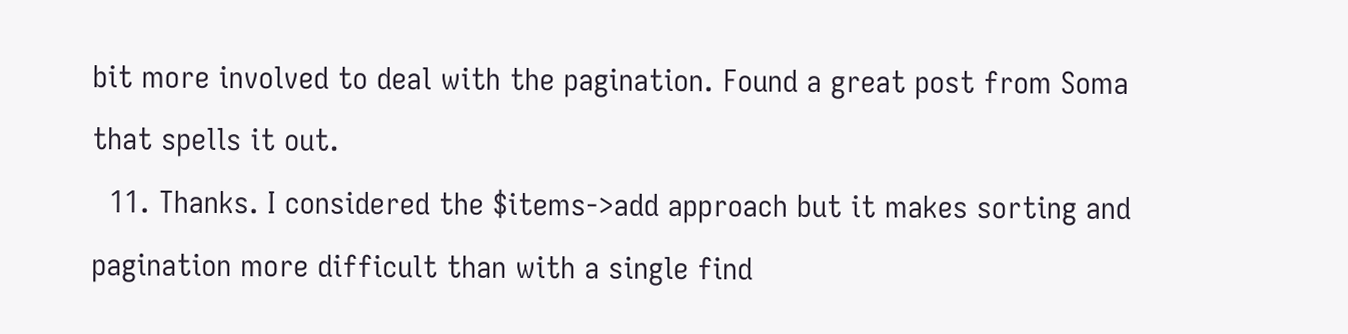bit more involved to deal with the pagination. Found a great post from Soma that spells it out.
  11. Thanks. I considered the $items->add approach but it makes sorting and pagination more difficult than with a single find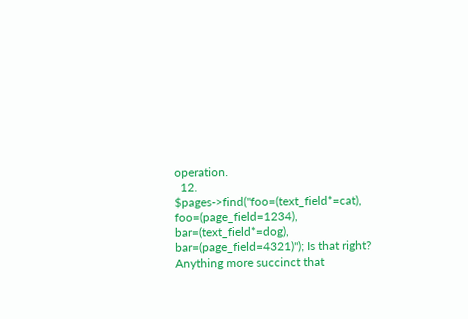operation.
  12. $pages->find("foo=(text_field*=cat), foo=(page_field=1234), bar=(text_field*=dog), bar=(page_field=4321)"); Is that right? Anything more succinct that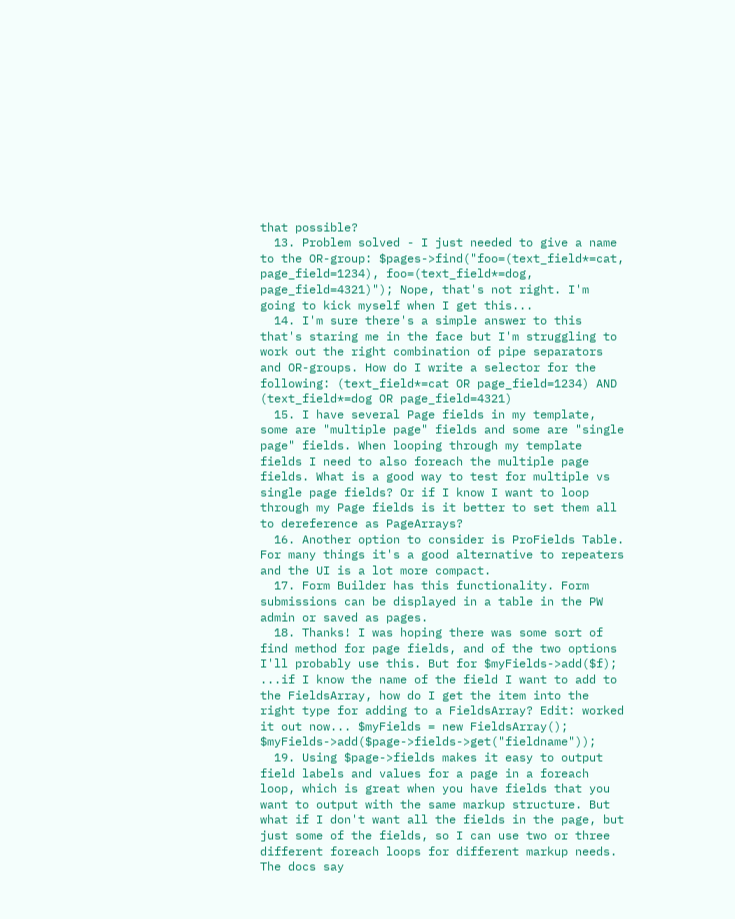that possible?
  13. Problem solved - I just needed to give a name to the OR-group: $pages->find("foo=(text_field*=cat, page_field=1234), foo=(text_field*=dog, page_field=4321)"); Nope, that's not right. I'm going to kick myself when I get this...
  14. I'm sure there's a simple answer to this that's staring me in the face but I'm struggling to work out the right combination of pipe separators and OR-groups. How do I write a selector for the following: (text_field*=cat OR page_field=1234) AND (text_field*=dog OR page_field=4321)
  15. I have several Page fields in my template, some are "multiple page" fields and some are "single page" fields. When looping through my template fields I need to also foreach the multiple page fields. What is a good way to test for multiple vs single page fields? Or if I know I want to loop through my Page fields is it better to set them all to dereference as PageArrays?
  16. Another option to consider is ProFields Table. For many things it's a good alternative to repeaters and the UI is a lot more compact.
  17. Form Builder has this functionality. Form submissions can be displayed in a table in the PW admin or saved as pages.
  18. Thanks! I was hoping there was some sort of find method for page fields, and of the two options I'll probably use this. But for $myFields->add($f); ...if I know the name of the field I want to add to the FieldsArray, how do I get the item into the right type for adding to a FieldsArray? Edit: worked it out now... $myFields = new FieldsArray(); $myFields->add($page->fields->get("fieldname"));
  19. Using $page->fields makes it easy to output field labels and values for a page in a foreach loop, which is great when you have fields that you want to output with the same markup structure. But what if I don't want all the fields in the page, but just some of the fields, so I can use two or three different foreach loops for different markup needs. The docs say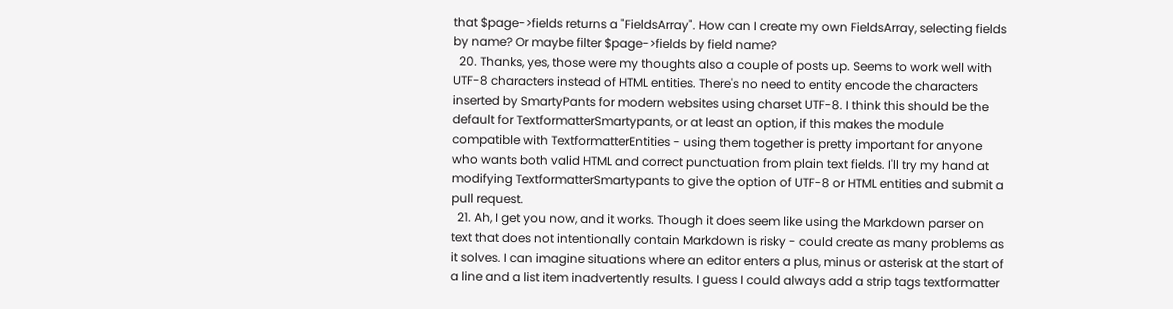that $page->fields returns a "FieldsArray". How can I create my own FieldsArray, selecting fields by name? Or maybe filter $page->fields by field name?
  20. Thanks, yes, those were my thoughts also a couple of posts up. Seems to work well with UTF-8 characters instead of HTML entities. There's no need to entity encode the characters inserted by SmartyPants for modern websites using charset UTF-8. I think this should be the default for TextformatterSmartypants, or at least an option, if this makes the module compatible with TextformatterEntities - using them together is pretty important for anyone who wants both valid HTML and correct punctuation from plain text fields. I'll try my hand at modifying TextformatterSmartypants to give the option of UTF-8 or HTML entities and submit a pull request.
  21. Ah, I get you now, and it works. Though it does seem like using the Markdown parser on text that does not intentionally contain Markdown is risky - could create as many problems as it solves. I can imagine situations where an editor enters a plus, minus or asterisk at the start of a line and a list item inadvertently results. I guess I could always add a strip tags textformatter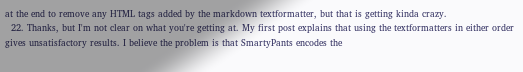at the end to remove any HTML tags added by the markdown textformatter, but that is getting kinda crazy.
  22. Thanks, but I'm not clear on what you're getting at. My first post explains that using the textformatters in either order gives unsatisfactory results. I believe the problem is that SmartyPants encodes the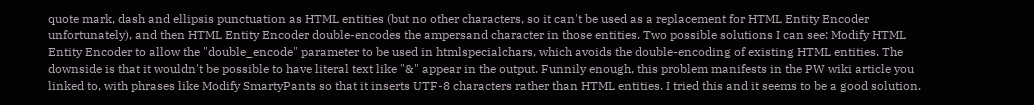quote mark, dash and ellipsis punctuation as HTML entities (but no other characters, so it can't be used as a replacement for HTML Entity Encoder unfortunately), and then HTML Entity Encoder double-encodes the ampersand character in those entities. Two possible solutions I can see: Modify HTML Entity Encoder to allow the "double_encode" parameter to be used in htmlspecialchars, which avoids the double-encoding of existing HTML entities. The downside is that it wouldn't be possible to have literal text like "&" appear in the output. Funnily enough, this problem manifests in the PW wiki article you linked to, with phrases like Modify SmartyPants so that it inserts UTF-8 characters rather than HTML entities. I tried this and it seems to be a good solution.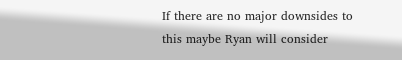If there are no major downsides to this maybe Ryan will consider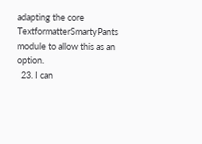adapting the core TextformatterSmartyPants module to allow this as an option.
  23. I can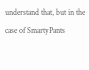understand that, but in the case of SmartyPants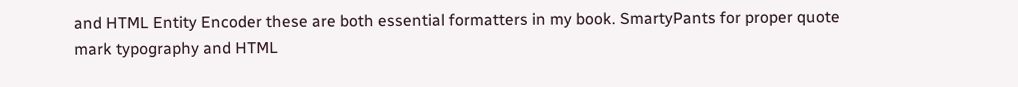and HTML Entity Encoder these are both essential formatters in my book. SmartyPants for proper quote mark typography and HTML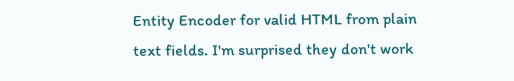Entity Encoder for valid HTML from plain text fields. I'm surprised they don't work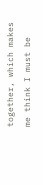together, which makes me think I must be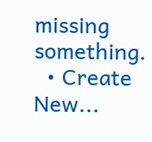missing something.
  • Create New...